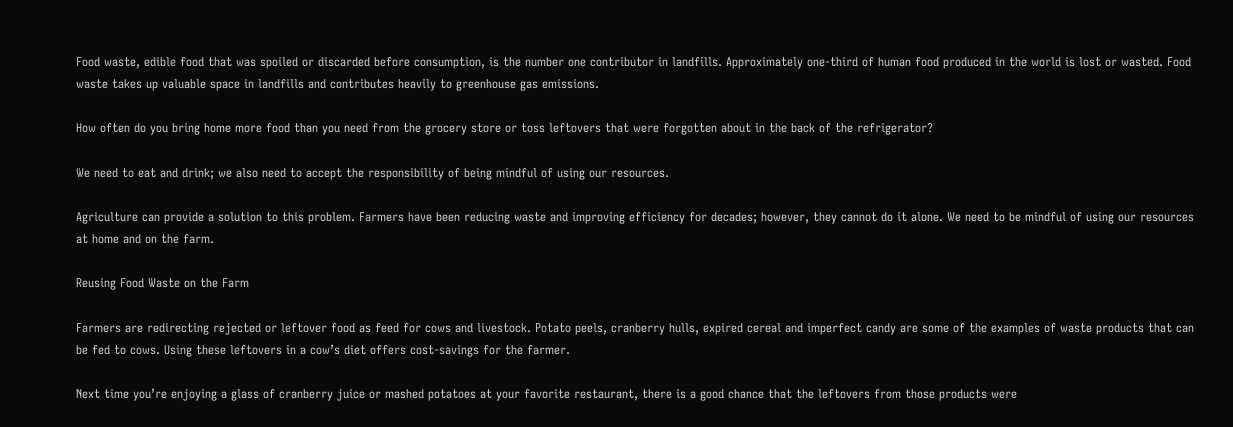Food waste, edible food that was spoiled or discarded before consumption, is the number one contributor in landfills. Approximately one-third of human food produced in the world is lost or wasted. Food waste takes up valuable space in landfills and contributes heavily to greenhouse gas emissions.

How often do you bring home more food than you need from the grocery store or toss leftovers that were forgotten about in the back of the refrigerator?

We need to eat and drink; we also need to accept the responsibility of being mindful of using our resources.

Agriculture can provide a solution to this problem. Farmers have been reducing waste and improving efficiency for decades; however, they cannot do it alone. We need to be mindful of using our resources at home and on the farm.

Reusing Food Waste on the Farm

Farmers are redirecting rejected or leftover food as feed for cows and livestock. Potato peels, cranberry hulls, expired cereal and imperfect candy are some of the examples of waste products that can be fed to cows. Using these leftovers in a cow’s diet offers cost-savings for the farmer.

Next time you’re enjoying a glass of cranberry juice or mashed potatoes at your favorite restaurant, there is a good chance that the leftovers from those products were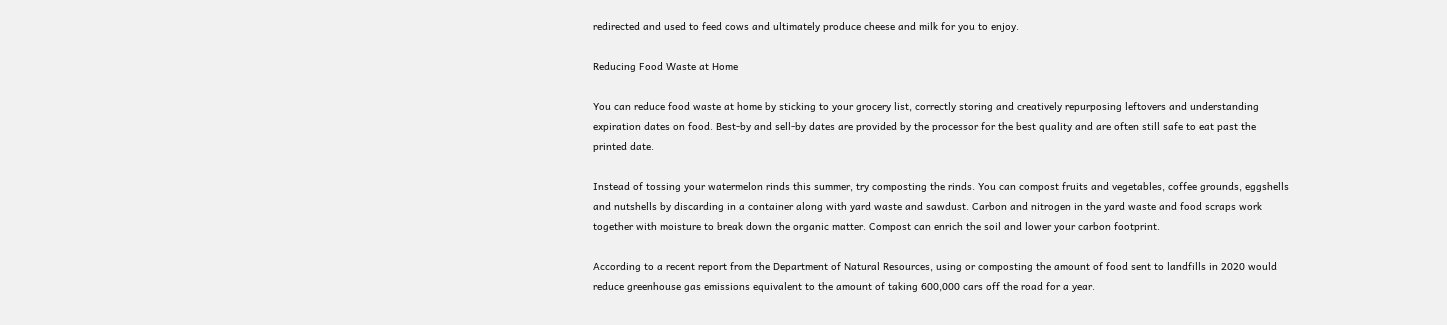redirected and used to feed cows and ultimately produce cheese and milk for you to enjoy.

Reducing Food Waste at Home

You can reduce food waste at home by sticking to your grocery list, correctly storing and creatively repurposing leftovers and understanding expiration dates on food. Best-by and sell-by dates are provided by the processor for the best quality and are often still safe to eat past the printed date.

Instead of tossing your watermelon rinds this summer, try composting the rinds. You can compost fruits and vegetables, coffee grounds, eggshells and nutshells by discarding in a container along with yard waste and sawdust. Carbon and nitrogen in the yard waste and food scraps work together with moisture to break down the organic matter. Compost can enrich the soil and lower your carbon footprint.

According to a recent report from the Department of Natural Resources, using or composting the amount of food sent to landfills in 2020 would reduce greenhouse gas emissions equivalent to the amount of taking 600,000 cars off the road for a year.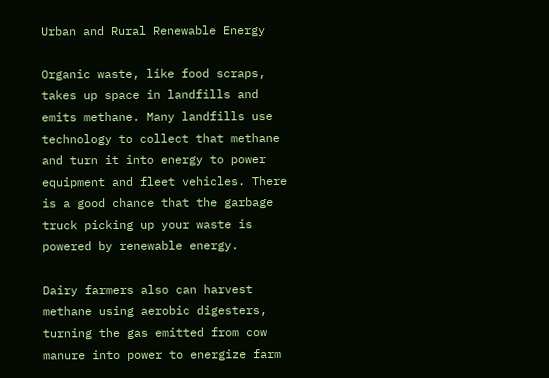Urban and Rural Renewable Energy

Organic waste, like food scraps, takes up space in landfills and emits methane. Many landfills use technology to collect that methane and turn it into energy to power equipment and fleet vehicles. There is a good chance that the garbage truck picking up your waste is powered by renewable energy.

Dairy farmers also can harvest methane using aerobic digesters, turning the gas emitted from cow manure into power to energize farm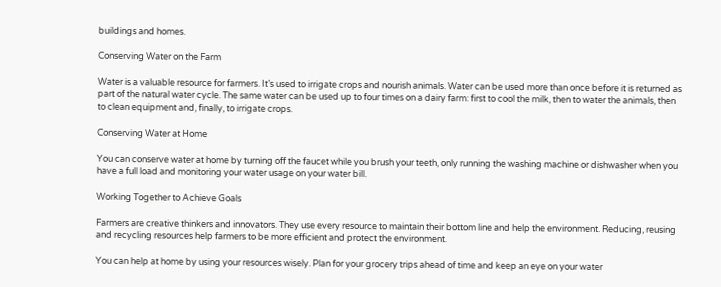buildings and homes.

Conserving Water on the Farm

Water is a valuable resource for farmers. It’s used to irrigate crops and nourish animals. Water can be used more than once before it is returned as part of the natural water cycle. The same water can be used up to four times on a dairy farm: first to cool the milk, then to water the animals, then to clean equipment and, finally, to irrigate crops.

Conserving Water at Home

You can conserve water at home by turning off the faucet while you brush your teeth, only running the washing machine or dishwasher when you have a full load and monitoring your water usage on your water bill.

Working Together to Achieve Goals

Farmers are creative thinkers and innovators. They use every resource to maintain their bottom line and help the environment. Reducing, reusing and recycling resources help farmers to be more efficient and protect the environment.

You can help at home by using your resources wisely. Plan for your grocery trips ahead of time and keep an eye on your water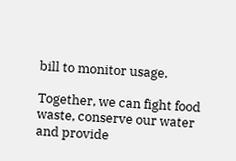bill to monitor usage.

Together, we can fight food waste, conserve our water and provide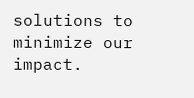solutions to minimize our impact.